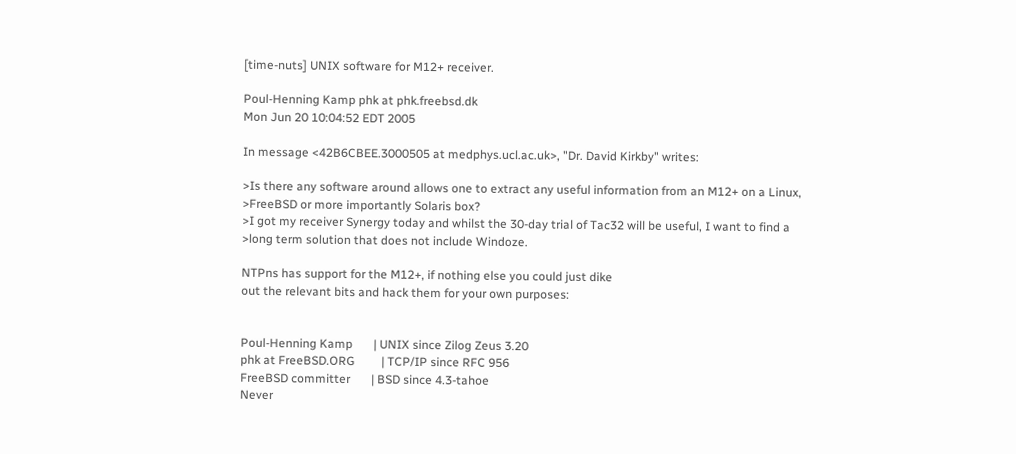[time-nuts] UNIX software for M12+ receiver.

Poul-Henning Kamp phk at phk.freebsd.dk
Mon Jun 20 10:04:52 EDT 2005

In message <42B6CBEE.3000505 at medphys.ucl.ac.uk>, "Dr. David Kirkby" writes:

>Is there any software around allows one to extract any useful information from an M12+ on a Linux,
>FreeBSD or more importantly Solaris box?
>I got my receiver Synergy today and whilst the 30-day trial of Tac32 will be useful, I want to find a
>long term solution that does not include Windoze.

NTPns has support for the M12+, if nothing else you could just dike
out the relevant bits and hack them for your own purposes:


Poul-Henning Kamp       | UNIX since Zilog Zeus 3.20
phk at FreeBSD.ORG         | TCP/IP since RFC 956
FreeBSD committer       | BSD since 4.3-tahoe
Never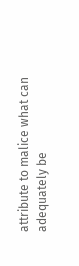attribute to malice what can adequately be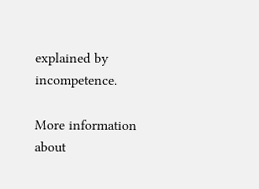explained by incompetence.

More information about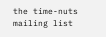the time-nuts mailing list